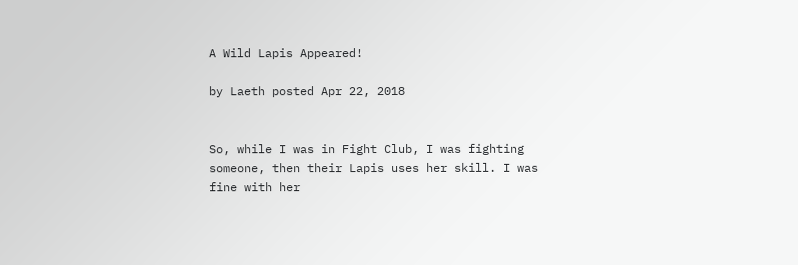A Wild Lapis Appeared!

by Laeth posted Apr 22, 2018


So, while I was in Fight Club, I was fighting someone, then their Lapis uses her skill. I was fine with her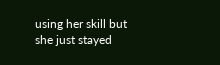using her skill but she just stayed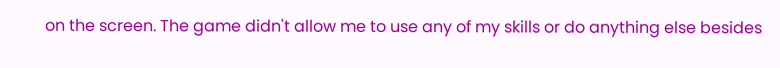on the screen. The game didn't allow me to use any of my skills or do anything else besides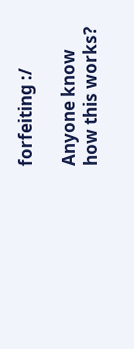forfeiting :/

Anyone know how this works?